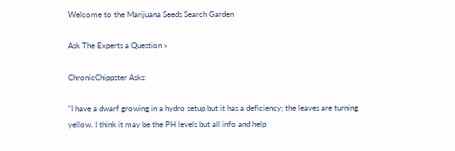Welcome to the Marijuana Seeds Search Garden

Ask The Experts a Question »

ChronicChippster Asks:

“I have a dwarf growing in a hydro setup but it has a deficiency; the leaves are turning yellow. I think it may be the PH levels but all info and help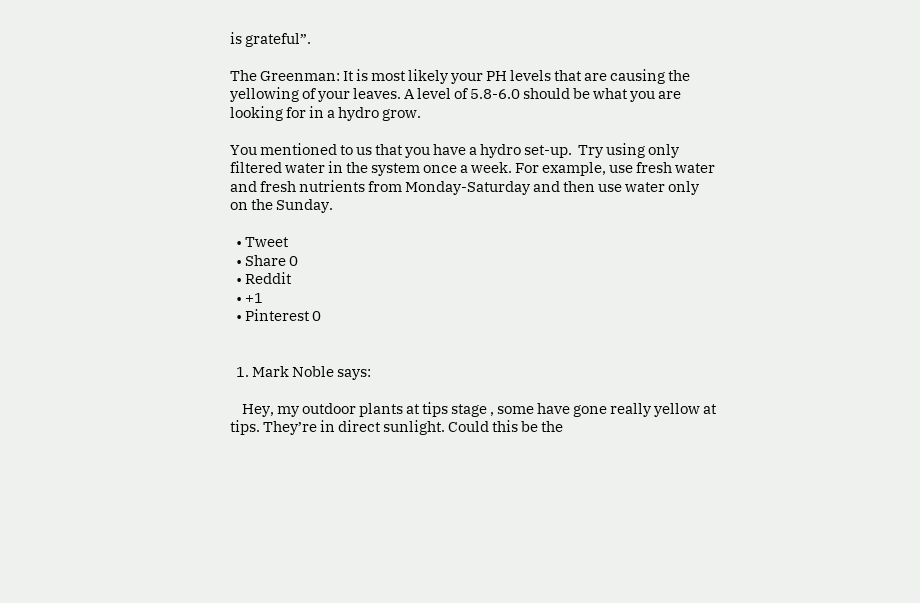is grateful”.

The Greenman: It is most likely your PH levels that are causing the yellowing of your leaves. A level of 5.8-6.0 should be what you are looking for in a hydro grow.

You mentioned to us that you have a hydro set-up.  Try using only filtered water in the system once a week. For example, use fresh water and fresh nutrients from Monday-Saturday and then use water only on the Sunday.

  • Tweet
  • Share 0
  • Reddit
  • +1
  • Pinterest 0


  1. Mark Noble says:

    Hey, my outdoor plants at tips stage , some have gone really yellow at tips. They’re in direct sunlight. Could this be the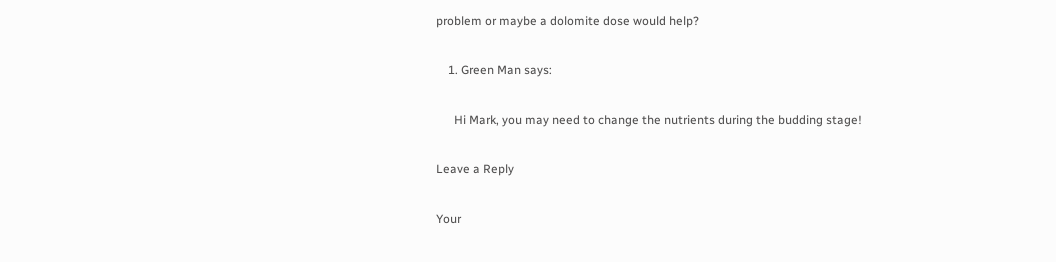problem or maybe a dolomite dose would help?

    1. Green Man says:

      Hi Mark, you may need to change the nutrients during the budding stage!

Leave a Reply

Your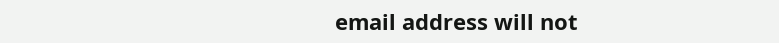email address will not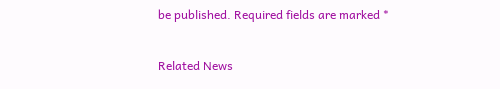be published. Required fields are marked *

Related News